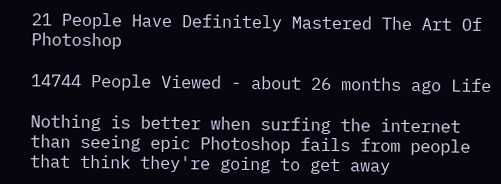21 People Have Definitely Mastered The Art Of Photoshop

14744 People Viewed - about 26 months ago Life

Nothing is better when surfing the internet than seeing epic Photoshop fails from people that think they're going to get away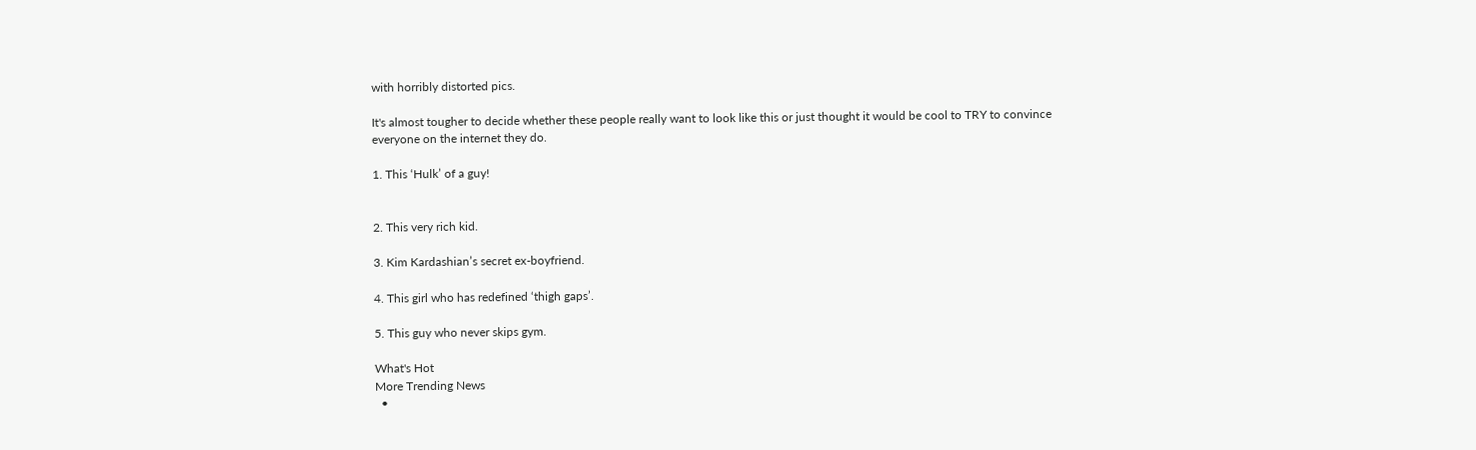with horribly distorted pics.

It's almost tougher to decide whether these people really want to look like this or just thought it would be cool to TRY to convince everyone on the internet they do.

1. This ‘Hulk’ of a guy!


2. This very rich kid.

3. Kim Kardashian’s secret ex-boyfriend.

4. This girl who has redefined ‘thigh gaps’.

5. This guy who never skips gym.

What's Hot
More Trending News
  •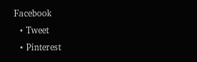Facebook
  • Tweet
  • Pinterest